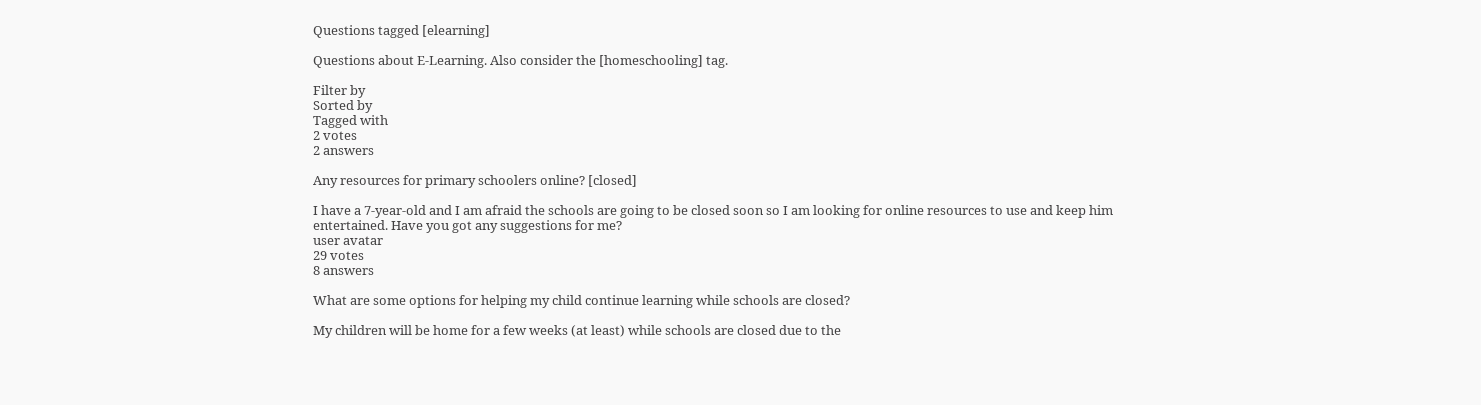Questions tagged [elearning]

Questions about E-Learning. Also consider the [homeschooling] tag.

Filter by
Sorted by
Tagged with
2 votes
2 answers

Any resources for primary schoolers online? [closed]

I have a 7-year-old and I am afraid the schools are going to be closed soon so I am looking for online resources to use and keep him entertained. Have you got any suggestions for me?
user avatar
29 votes
8 answers

What are some options for helping my child continue learning while schools are closed?

My children will be home for a few weeks (at least) while schools are closed due to the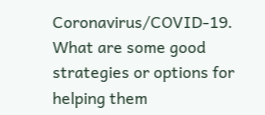Coronavirus/COVID-19. What are some good strategies or options for helping them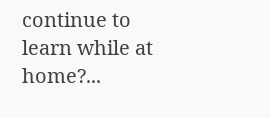continue to learn while at home?...